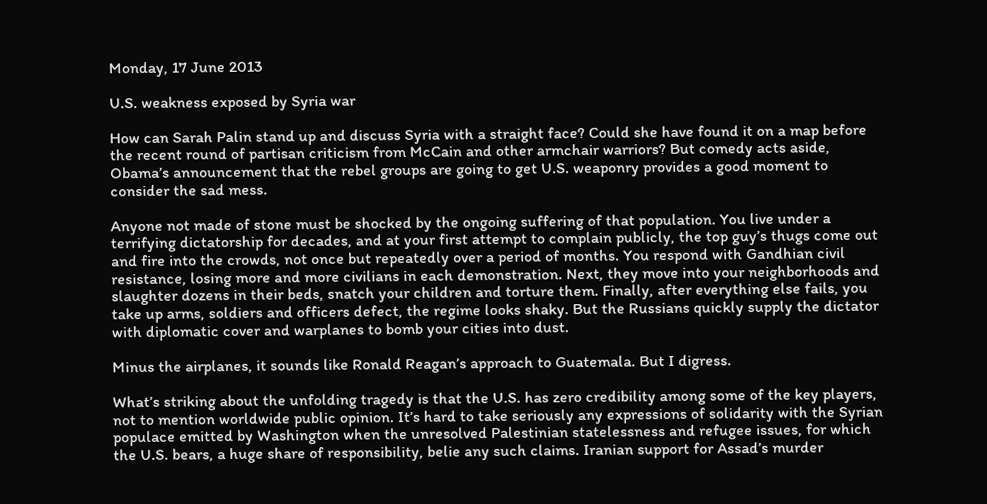Monday, 17 June 2013

U.S. weakness exposed by Syria war

How can Sarah Palin stand up and discuss Syria with a straight face? Could she have found it on a map before the recent round of partisan criticism from McCain and other armchair warriors? But comedy acts aside, Obama’s announcement that the rebel groups are going to get U.S. weaponry provides a good moment to consider the sad mess.

Anyone not made of stone must be shocked by the ongoing suffering of that population. You live under a terrifying dictatorship for decades, and at your first attempt to complain publicly, the top guy’s thugs come out and fire into the crowds, not once but repeatedly over a period of months. You respond with Gandhian civil resistance, losing more and more civilians in each demonstration. Next, they move into your neighborhoods and slaughter dozens in their beds, snatch your children and torture them. Finally, after everything else fails, you take up arms, soldiers and officers defect, the regime looks shaky. But the Russians quickly supply the dictator with diplomatic cover and warplanes to bomb your cities into dust.

Minus the airplanes, it sounds like Ronald Reagan’s approach to Guatemala. But I digress.

What’s striking about the unfolding tragedy is that the U.S. has zero credibility among some of the key players, not to mention worldwide public opinion. It’s hard to take seriously any expressions of solidarity with the Syrian populace emitted by Washington when the unresolved Palestinian statelessness and refugee issues, for which the U.S. bears, a huge share of responsibility, belie any such claims. Iranian support for Assad’s murder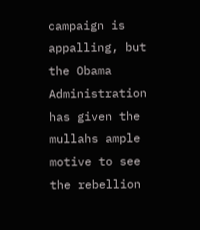campaign is appalling, but the Obama Administration has given the mullahs ample motive to see the rebellion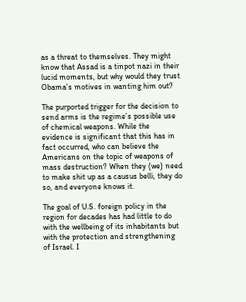as a threat to themselves. They might know that Assad is a tinpot nazi in their lucid moments, but why would they trust Obama’s motives in wanting him out?

The purported trigger for the decision to send arms is the regime’s possible use of chemical weapons. While the evidence is significant that this has in fact occurred, who can believe the Americans on the topic of weapons of mass destruction? When they (we) need to make shit up as a causus belli, they do so, and everyone knows it.

The goal of U.S. foreign policy in the region for decades has had little to do with the wellbeing of its inhabitants but with the protection and strengthening of Israel. I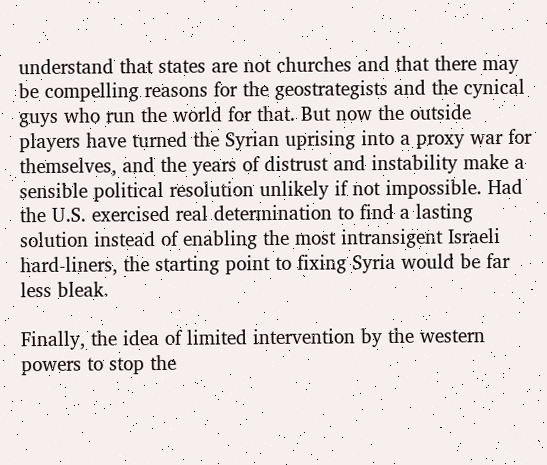understand that states are not churches and that there may be compelling reasons for the geostrategists and the cynical guys who run the world for that. But now the outside players have turned the Syrian uprising into a proxy war for themselves, and the years of distrust and instability make a sensible political resolution unlikely if not impossible. Had the U.S. exercised real determination to find a lasting solution instead of enabling the most intransigent Israeli hard-liners, the starting point to fixing Syria would be far less bleak.

Finally, the idea of limited intervention by the western powers to stop the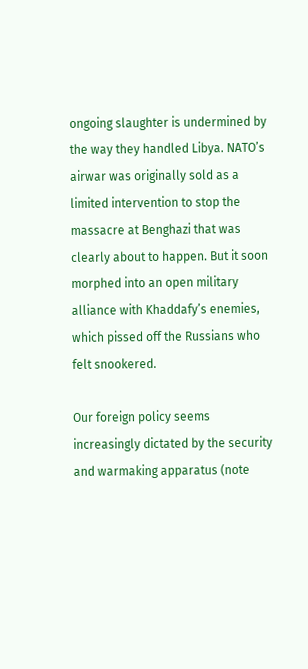ongoing slaughter is undermined by the way they handled Libya. NATO’s airwar was originally sold as a limited intervention to stop the massacre at Benghazi that was clearly about to happen. But it soon morphed into an open military alliance with Khaddafy’s enemies, which pissed off the Russians who felt snookered.

Our foreign policy seems increasingly dictated by the security and warmaking apparatus (note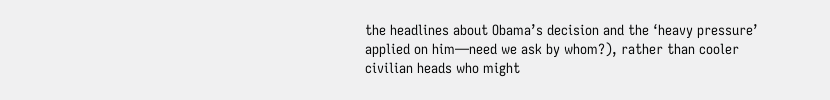the headlines about Obama’s decision and the ‘heavy pressure’ applied on him—need we ask by whom?), rather than cooler civilian heads who might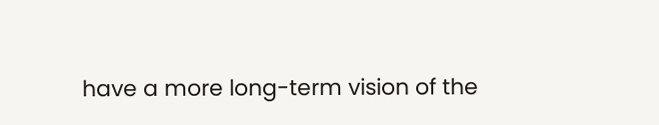have a more long-term vision of the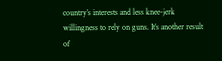country’s interests and less knee-jerk willingness to rely on guns. It’s another result of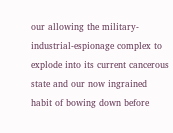our allowing the military-industrial-espionage complex to explode into its current cancerous state and our now ingrained habit of bowing down before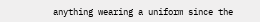anything wearing a uniform since the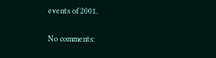events of 2001.

No comments: